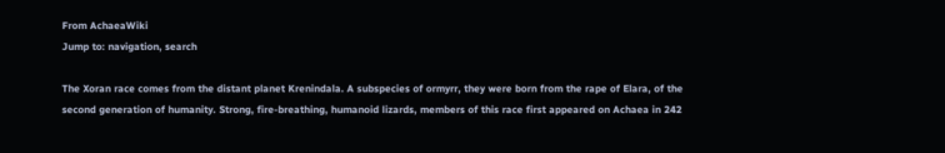From AchaeaWiki
Jump to: navigation, search

The Xoran race comes from the distant planet Krenindala. A subspecies of ormyrr, they were born from the rape of Elara, of the second generation of humanity. Strong, fire-breathing, humanoid lizards, members of this race first appeared on Achaea in 242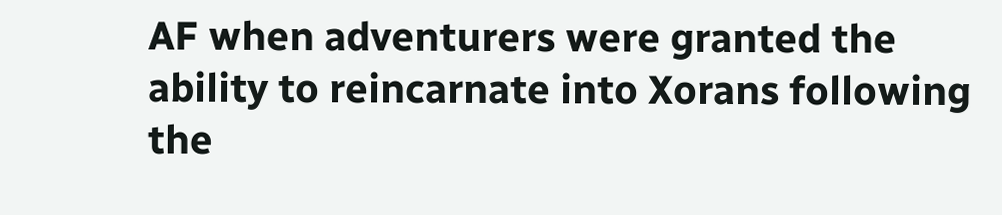AF when adventurers were granted the ability to reincarnate into Xorans following the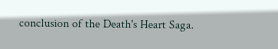conclusion of the Death's Heart Saga.